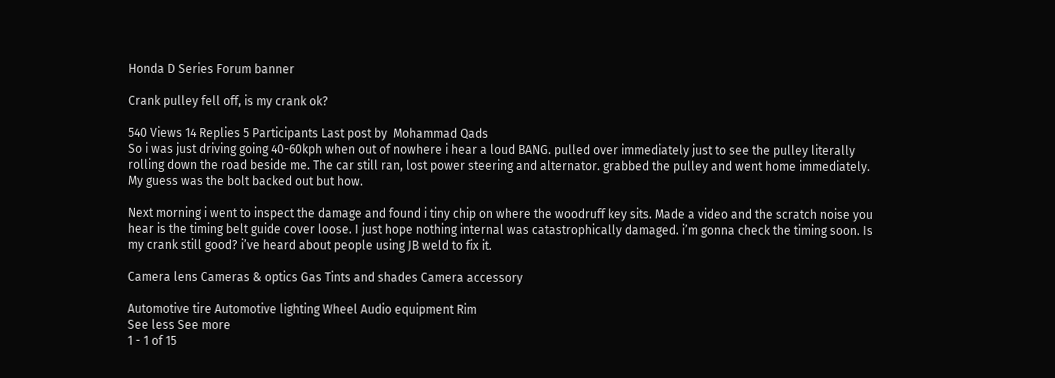Honda D Series Forum banner

Crank pulley fell off, is my crank ok?

540 Views 14 Replies 5 Participants Last post by  Mohammad Qads
So i was just driving going 40-60kph when out of nowhere i hear a loud BANG. pulled over immediately just to see the pulley literally rolling down the road beside me. The car still ran, lost power steering and alternator. grabbed the pulley and went home immediately. My guess was the bolt backed out but how.

Next morning i went to inspect the damage and found i tiny chip on where the woodruff key sits. Made a video and the scratch noise you hear is the timing belt guide cover loose. I just hope nothing internal was catastrophically damaged. i’m gonna check the timing soon. Is my crank still good? i’ve heard about people using JB weld to fix it.

Camera lens Cameras & optics Gas Tints and shades Camera accessory

Automotive tire Automotive lighting Wheel Audio equipment Rim
See less See more
1 - 1 of 15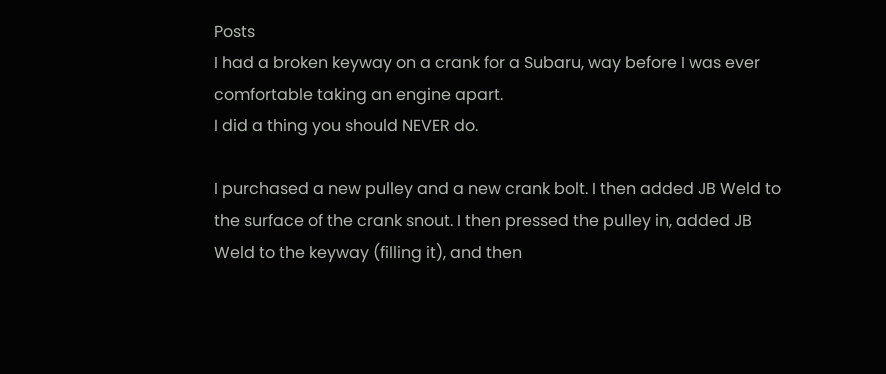Posts
I had a broken keyway on a crank for a Subaru, way before I was ever comfortable taking an engine apart.
I did a thing you should NEVER do.

I purchased a new pulley and a new crank bolt. I then added JB Weld to the surface of the crank snout. I then pressed the pulley in, added JB Weld to the keyway (filling it), and then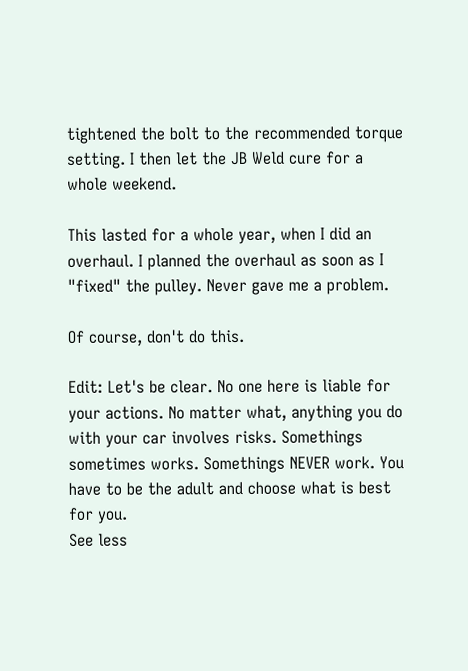tightened the bolt to the recommended torque setting. I then let the JB Weld cure for a whole weekend.

This lasted for a whole year, when I did an overhaul. I planned the overhaul as soon as I "fixed" the pulley. Never gave me a problem.

Of course, don't do this.

Edit: Let's be clear. No one here is liable for your actions. No matter what, anything you do with your car involves risks. Somethings sometimes works. Somethings NEVER work. You have to be the adult and choose what is best for you.
See less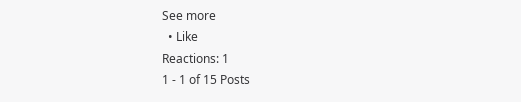See more
  • Like
Reactions: 1
1 - 1 of 15 Posts